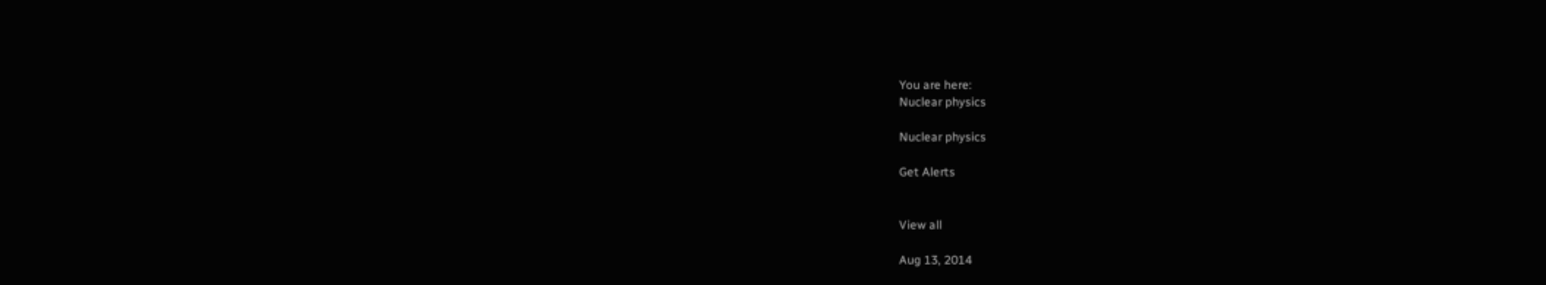You are here:
Nuclear physics

Nuclear physics

Get Alerts


View all

Aug 13, 2014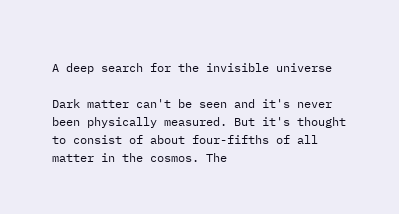A deep search for the invisible universe

Dark matter can't be seen and it's never been physically measured. But it's thought to consist of about four-fifths of all matter in the cosmos. The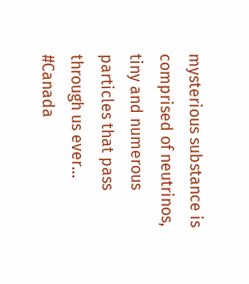mysterious substance is comprised of neutrinos, tiny and numerous particles that pass through us ever... #Canada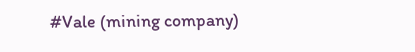#Vale (mining company)